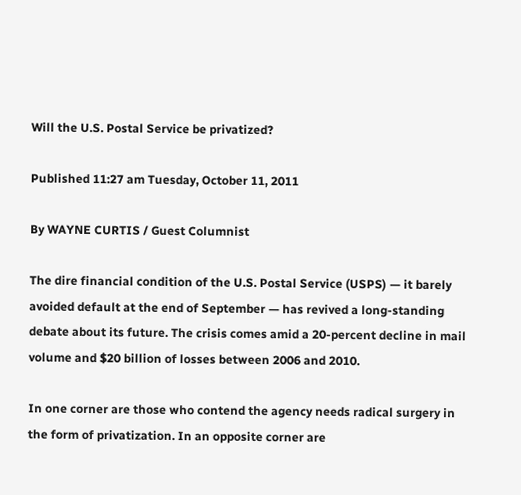Will the U.S. Postal Service be privatized?

Published 11:27 am Tuesday, October 11, 2011

By WAYNE CURTIS / Guest Columnist

The dire financial condition of the U.S. Postal Service (USPS) — it barely avoided default at the end of September — has revived a long-standing debate about its future. The crisis comes amid a 20-percent decline in mail volume and $20 billion of losses between 2006 and 2010.

In one corner are those who contend the agency needs radical surgery in the form of privatization. In an opposite corner are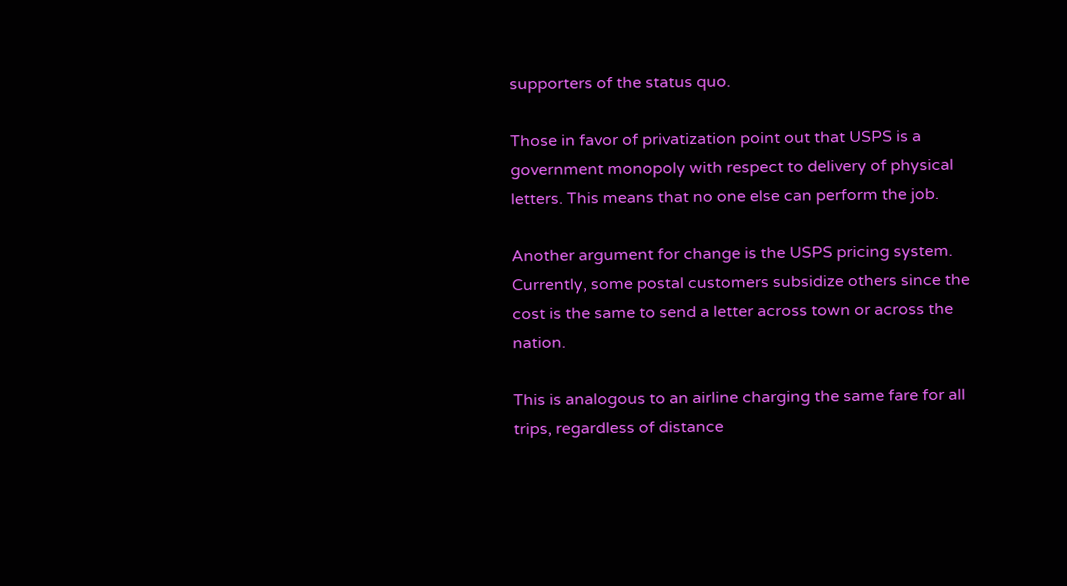supporters of the status quo.

Those in favor of privatization point out that USPS is a government monopoly with respect to delivery of physical letters. This means that no one else can perform the job.

Another argument for change is the USPS pricing system. Currently, some postal customers subsidize others since the cost is the same to send a letter across town or across the nation.

This is analogous to an airline charging the same fare for all trips, regardless of distance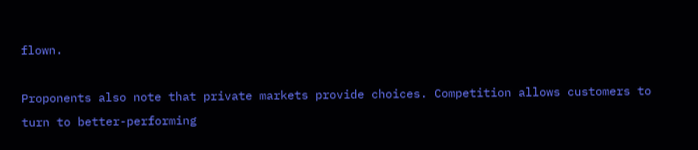flown.

Proponents also note that private markets provide choices. Competition allows customers to turn to better-performing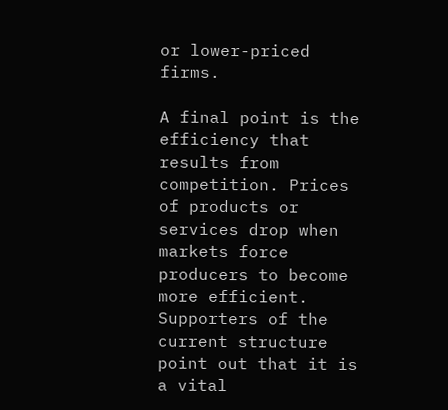or lower-priced firms.

A final point is the efficiency that results from competition. Prices of products or services drop when markets force producers to become more efficient. Supporters of the current structure point out that it is a vital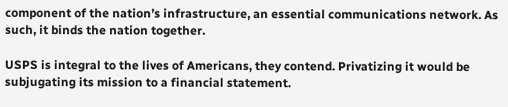component of the nation’s infrastructure, an essential communications network. As such, it binds the nation together.

USPS is integral to the lives of Americans, they contend. Privatizing it would be subjugating its mission to a financial statement.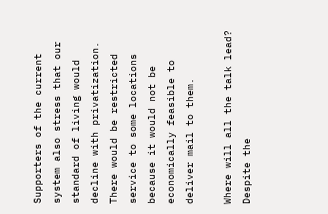Supporters of the current system also stress that our standard of living would decline with privatization. There would be restricted service to some locations because it would not be economically feasible to deliver mail to them.

Where will all the talk lead? Despite the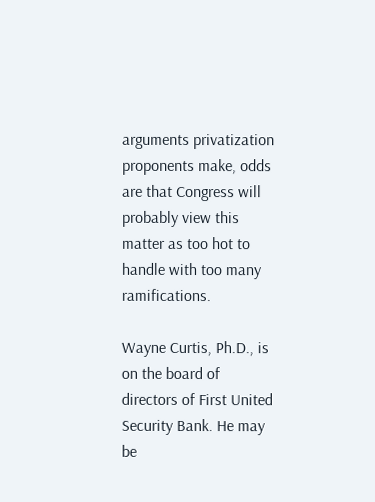arguments privatization proponents make, odds are that Congress will probably view this matter as too hot to handle with too many ramifications.

Wayne Curtis, Ph.D., is on the board of directors of First United Security Bank. He may be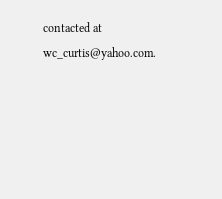contacted at wc_curtis@yahoo.com.